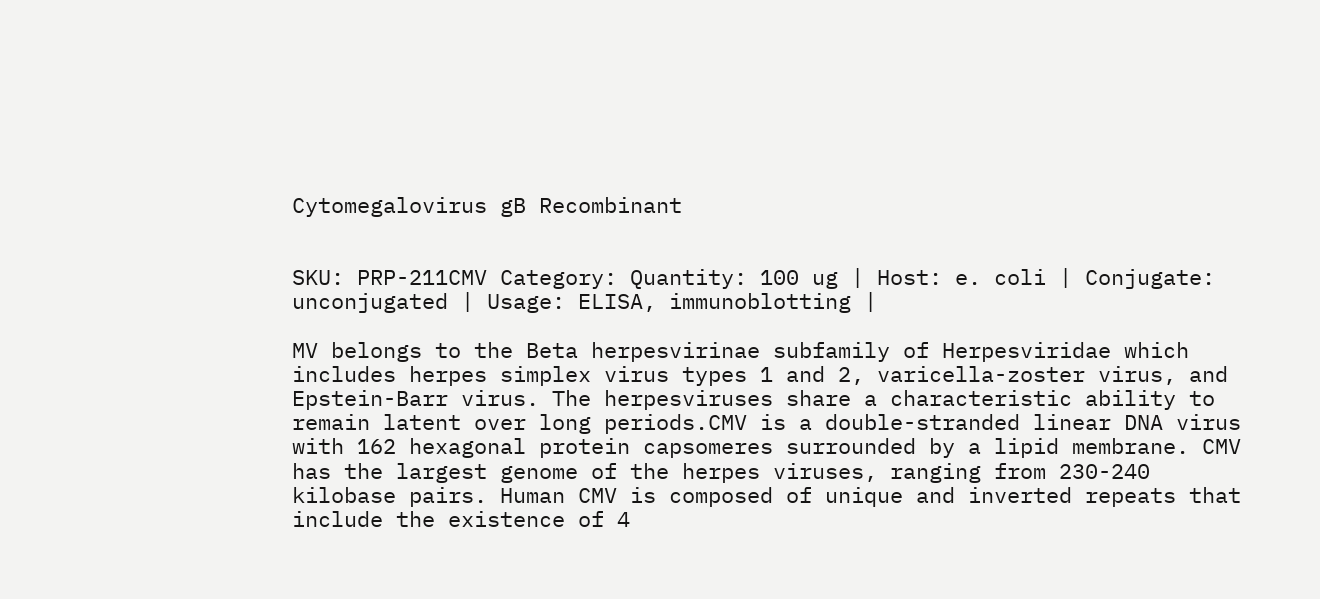Cytomegalovirus gB Recombinant


SKU: PRP-211CMV Category: Quantity: 100 ug | Host: e. coli | Conjugate: unconjugated | Usage: ELISA, immunoblotting |

MV belongs to the Beta herpesvirinae subfamily of Herpesviridae which includes herpes simplex virus types 1 and 2, varicella-zoster virus, and Epstein-Barr virus. The herpesviruses share a characteristic ability to remain latent over long periods.CMV is a double-stranded linear DNA virus with 162 hexagonal protein capsomeres surrounded by a lipid membrane. CMV has the largest genome of the herpes viruses, ranging from 230-240 kilobase pairs. Human CMV is composed of unique and inverted repeats that include the existence of 4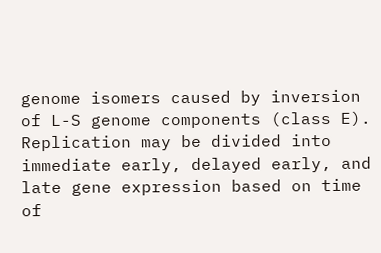genome isomers caused by inversion of L-S genome components (class E). Replication may be divided into immediate early, delayed early, and late gene expression based on time of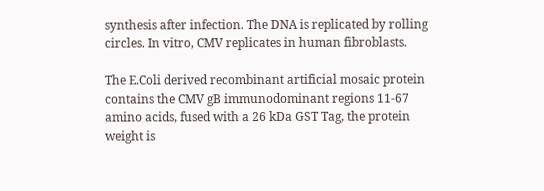synthesis after infection. The DNA is replicated by rolling circles. In vitro, CMV replicates in human fibroblasts.

The E.Coli derived recombinant artificial mosaic protein contains the CMV gB immunodominant regions 11-67 amino acids, fused with a 26 kDa GST Tag, the protein weight is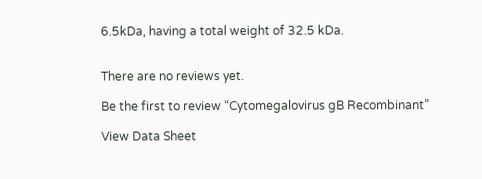6.5kDa, having a total weight of 32.5 kDa.


There are no reviews yet.

Be the first to review “Cytomegalovirus gB Recombinant”

View Data Sheet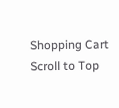Shopping Cart
Scroll to Top